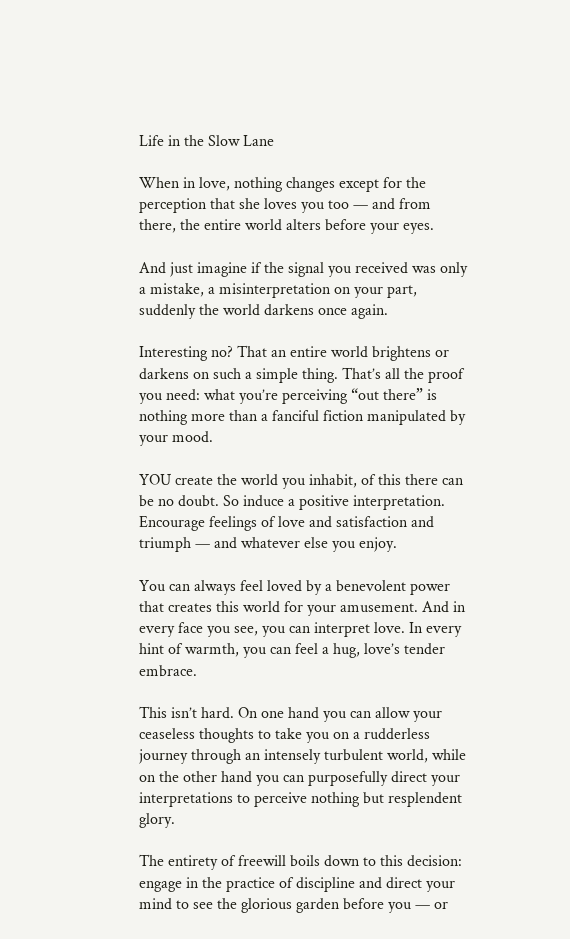Life in the Slow Lane

When in love, nothing changes except for the perception that she loves you too — and from there, the entire world alters before your eyes.

And just imagine if the signal you received was only a mistake, a misinterpretation on your part, suddenly the world darkens once again.

Interesting no? That an entire world brightens or darkens on such a simple thing. That’s all the proof you need: what you’re perceiving “out there” is nothing more than a fanciful fiction manipulated by your mood.

YOU create the world you inhabit, of this there can be no doubt. So induce a positive interpretation. Encourage feelings of love and satisfaction and triumph — and whatever else you enjoy.

You can always feel loved by a benevolent power that creates this world for your amusement. And in every face you see, you can interpret love. In every hint of warmth, you can feel a hug, love’s tender embrace.

This isn’t hard. On one hand you can allow your ceaseless thoughts to take you on a rudderless journey through an intensely turbulent world, while on the other hand you can purposefully direct your interpretations to perceive nothing but resplendent glory.

The entirety of freewill boils down to this decision: engage in the practice of discipline and direct your mind to see the glorious garden before you — or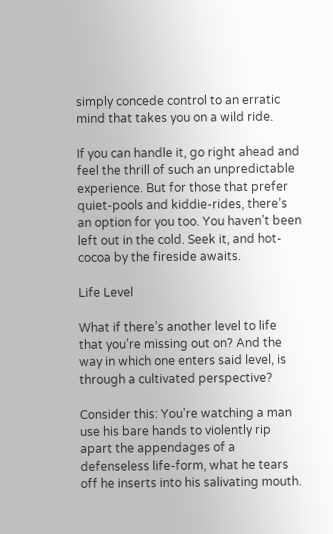simply concede control to an erratic mind that takes you on a wild ride.

If you can handle it, go right ahead and feel the thrill of such an unpredictable experience. But for those that prefer quiet-pools and kiddie-rides, there’s an option for you too. You haven’t been left out in the cold. Seek it, and hot-cocoa by the fireside awaits.

Life Level

What if there’s another level to life that you’re missing out on? And the way in which one enters said level, is through a cultivated perspective?

Consider this: You’re watching a man use his bare hands to violently rip apart the appendages of a defenseless life-form, what he tears off he inserts into his salivating mouth.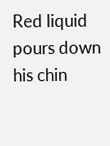Red liquid pours down his chin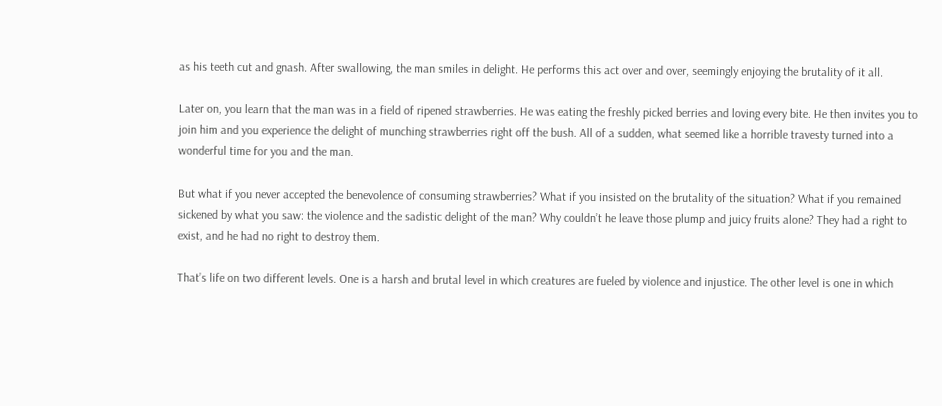as his teeth cut and gnash. After swallowing, the man smiles in delight. He performs this act over and over, seemingly enjoying the brutality of it all.

Later on, you learn that the man was in a field of ripened strawberries. He was eating the freshly picked berries and loving every bite. He then invites you to join him and you experience the delight of munching strawberries right off the bush. All of a sudden, what seemed like a horrible travesty turned into a wonderful time for you and the man.

But what if you never accepted the benevolence of consuming strawberries? What if you insisted on the brutality of the situation? What if you remained sickened by what you saw: the violence and the sadistic delight of the man? Why couldn’t he leave those plump and juicy fruits alone? They had a right to exist, and he had no right to destroy them.

That’s life on two different levels. One is a harsh and brutal level in which creatures are fueled by violence and injustice. The other level is one in which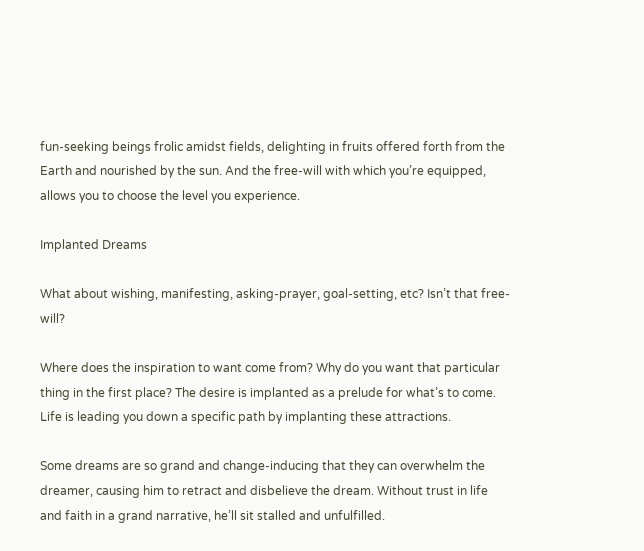fun-seeking beings frolic amidst fields, delighting in fruits offered forth from the Earth and nourished by the sun. And the free-will with which you’re equipped, allows you to choose the level you experience.

Implanted Dreams

What about wishing, manifesting, asking-prayer, goal-setting, etc? Isn’t that free-will?

Where does the inspiration to want come from? Why do you want that particular thing in the first place? The desire is implanted as a prelude for what’s to come. Life is leading you down a specific path by implanting these attractions.

Some dreams are so grand and change-inducing that they can overwhelm the dreamer, causing him to retract and disbelieve the dream. Without trust in life and faith in a grand narrative, he’ll sit stalled and unfulfilled.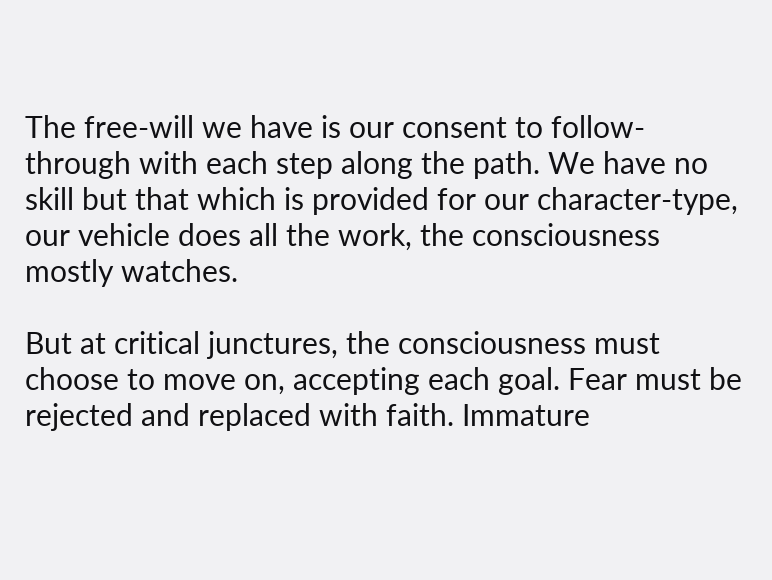The free-will we have is our consent to follow-through with each step along the path. We have no skill but that which is provided for our character-type, our vehicle does all the work, the consciousness mostly watches.

But at critical junctures, the consciousness must choose to move on, accepting each goal. Fear must be rejected and replaced with faith. Immature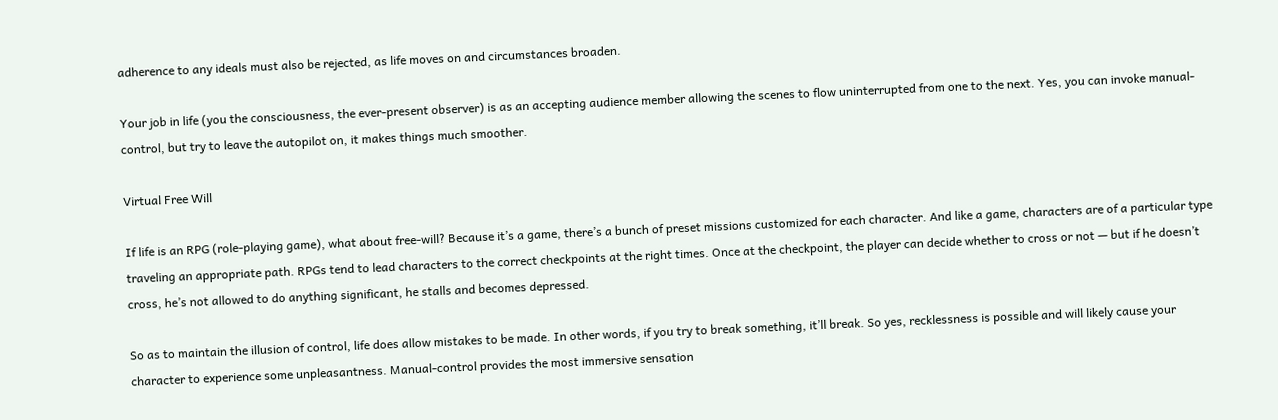adherence to any ideals must also be rejected, as life moves on and circumstances broaden.

Your job in life (you the consciousness, the ever-present observer) is as an accepting audience member allowing the scenes to flow uninterrupted from one to the next. Yes, you can invoke manual-control, but try to leave the autopilot on, it makes things much smoother.

Virtual Free Will

If life is an RPG (role-playing game), what about free-will? Because it’s a game, there’s a bunch of preset missions customized for each character. And like a game, characters are of a particular type traveling an appropriate path. RPGs tend to lead characters to the correct checkpoints at the right times. Once at the checkpoint, the player can decide whether to cross or not — but if he doesn’t cross, he’s not allowed to do anything significant, he stalls and becomes depressed.

So as to maintain the illusion of control, life does allow mistakes to be made. In other words, if you try to break something, it’ll break. So yes, recklessness is possible and will likely cause your character to experience some unpleasantness. Manual-control provides the most immersive sensation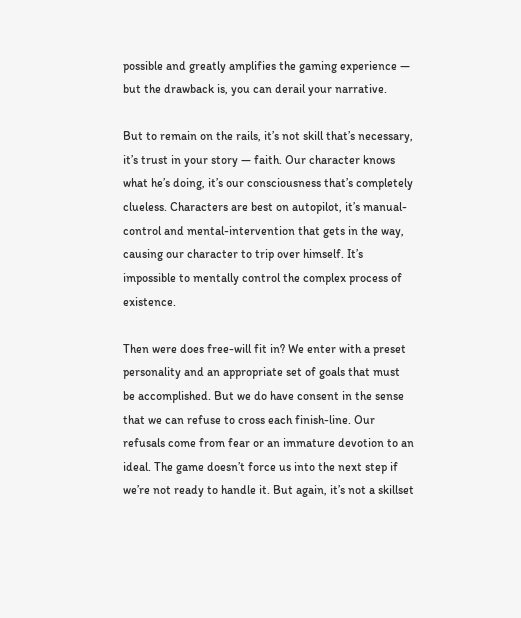possible and greatly amplifies the gaming experience — but the drawback is, you can derail your narrative.

But to remain on the rails, it’s not skill that’s necessary, it’s trust in your story — faith. Our character knows what he’s doing, it’s our consciousness that’s completely clueless. Characters are best on autopilot, it’s manual-control and mental-intervention that gets in the way, causing our character to trip over himself. It’s impossible to mentally control the complex process of existence.

Then were does free-will fit in? We enter with a preset personality and an appropriate set of goals that must be accomplished. But we do have consent in the sense that we can refuse to cross each finish-line. Our refusals come from fear or an immature devotion to an ideal. The game doesn’t force us into the next step if we’re not ready to handle it. But again, it’s not a skillset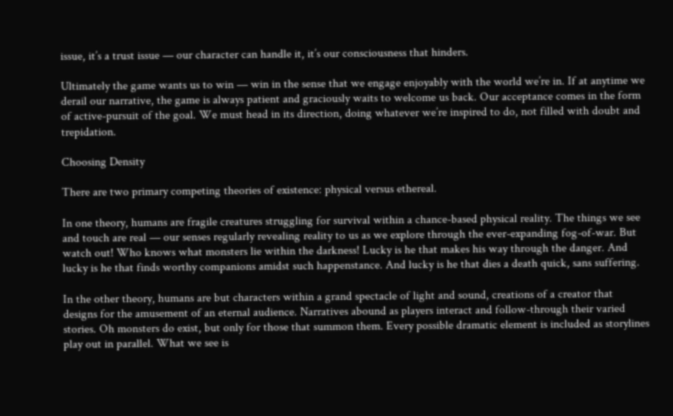issue, it’s a trust issue — our character can handle it, it’s our consciousness that hinders.

Ultimately the game wants us to win — win in the sense that we engage enjoyably with the world we’re in. If at anytime we derail our narrative, the game is always patient and graciously waits to welcome us back. Our acceptance comes in the form of active-pursuit of the goal. We must head in its direction, doing whatever we’re inspired to do, not filled with doubt and trepidation.

Choosing Density

There are two primary competing theories of existence: physical versus ethereal.

In one theory, humans are fragile creatures struggling for survival within a chance-based physical reality. The things we see and touch are real — our senses regularly revealing reality to us as we explore through the ever-expanding fog-of-war. But watch out! Who knows what monsters lie within the darkness! Lucky is he that makes his way through the danger. And lucky is he that finds worthy companions amidst such happenstance. And lucky is he that dies a death quick, sans suffering.

In the other theory, humans are but characters within a grand spectacle of light and sound, creations of a creator that designs for the amusement of an eternal audience. Narratives abound as players interact and follow-through their varied stories. Oh monsters do exist, but only for those that summon them. Every possible dramatic element is included as storylines play out in parallel. What we see is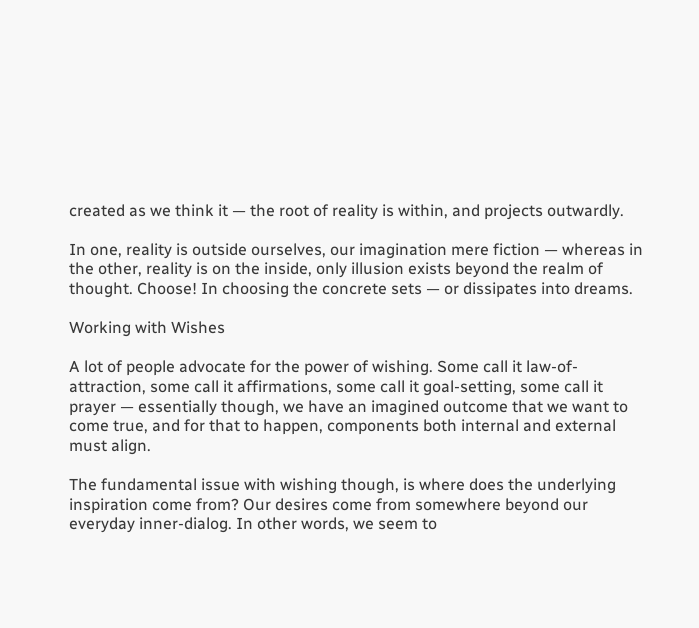created as we think it — the root of reality is within, and projects outwardly.

In one, reality is outside ourselves, our imagination mere fiction — whereas in the other, reality is on the inside, only illusion exists beyond the realm of thought. Choose! In choosing the concrete sets — or dissipates into dreams.

Working with Wishes

A lot of people advocate for the power of wishing. Some call it law-of-attraction, some call it affirmations, some call it goal-setting, some call it prayer — essentially though, we have an imagined outcome that we want to come true, and for that to happen, components both internal and external must align.

The fundamental issue with wishing though, is where does the underlying inspiration come from? Our desires come from somewhere beyond our everyday inner-dialog. In other words, we seem to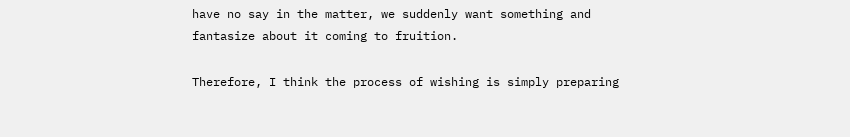have no say in the matter, we suddenly want something and fantasize about it coming to fruition.

Therefore, I think the process of wishing is simply preparing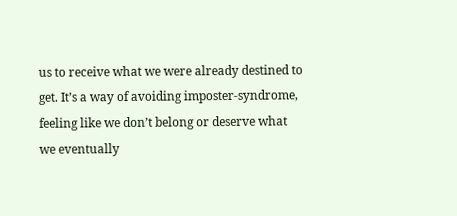us to receive what we were already destined to get. It’s a way of avoiding imposter-syndrome, feeling like we don’t belong or deserve what we eventually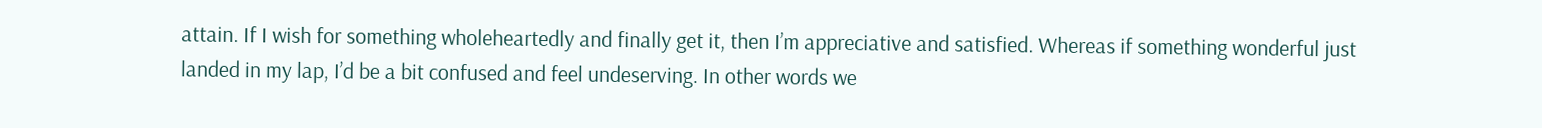attain. If I wish for something wholeheartedly and finally get it, then I’m appreciative and satisfied. Whereas if something wonderful just landed in my lap, I’d be a bit confused and feel undeserving. In other words we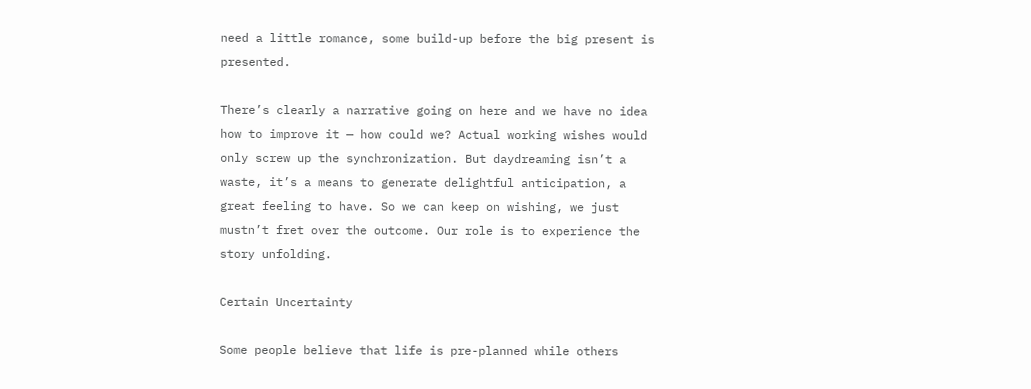need a little romance, some build-up before the big present is presented.

There’s clearly a narrative going on here and we have no idea how to improve it — how could we? Actual working wishes would only screw up the synchronization. But daydreaming isn’t a waste, it’s a means to generate delightful anticipation, a great feeling to have. So we can keep on wishing, we just mustn’t fret over the outcome. Our role is to experience the story unfolding.

Certain Uncertainty

Some people believe that life is pre-planned while others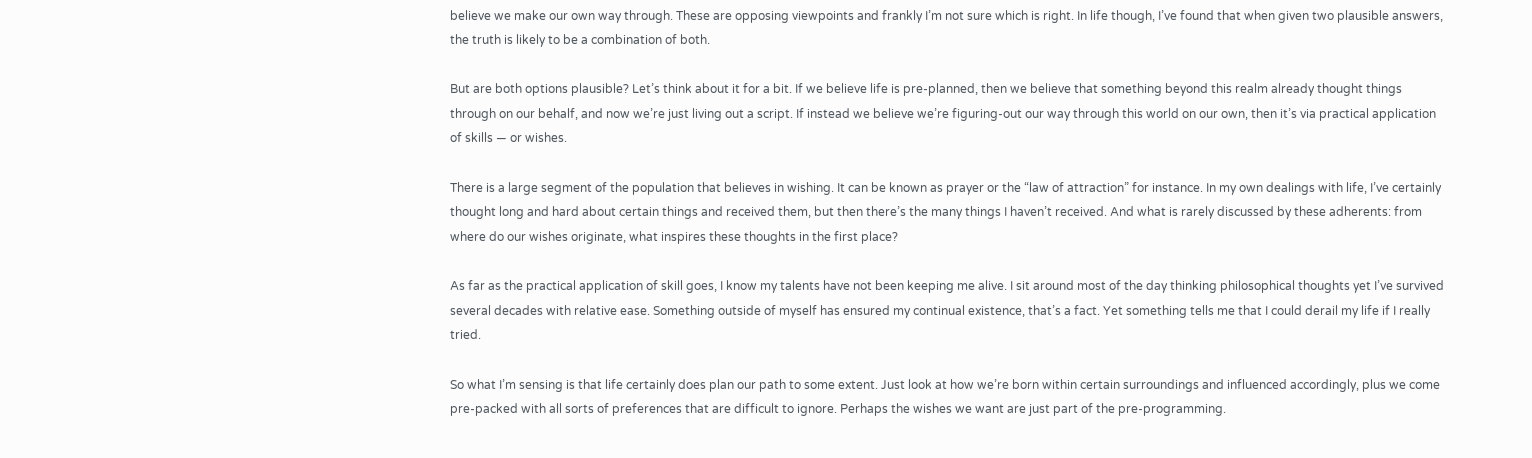believe we make our own way through. These are opposing viewpoints and frankly I’m not sure which is right. In life though, I’ve found that when given two plausible answers, the truth is likely to be a combination of both.

But are both options plausible? Let’s think about it for a bit. If we believe life is pre-planned, then we believe that something beyond this realm already thought things through on our behalf, and now we’re just living out a script. If instead we believe we’re figuring-out our way through this world on our own, then it’s via practical application of skills — or wishes.

There is a large segment of the population that believes in wishing. It can be known as prayer or the “law of attraction” for instance. In my own dealings with life, I’ve certainly thought long and hard about certain things and received them, but then there’s the many things I haven’t received. And what is rarely discussed by these adherents: from where do our wishes originate, what inspires these thoughts in the first place?

As far as the practical application of skill goes, I know my talents have not been keeping me alive. I sit around most of the day thinking philosophical thoughts yet I’ve survived several decades with relative ease. Something outside of myself has ensured my continual existence, that’s a fact. Yet something tells me that I could derail my life if I really tried.

So what I’m sensing is that life certainly does plan our path to some extent. Just look at how we’re born within certain surroundings and influenced accordingly, plus we come pre-packed with all sorts of preferences that are difficult to ignore. Perhaps the wishes we want are just part of the pre-programming.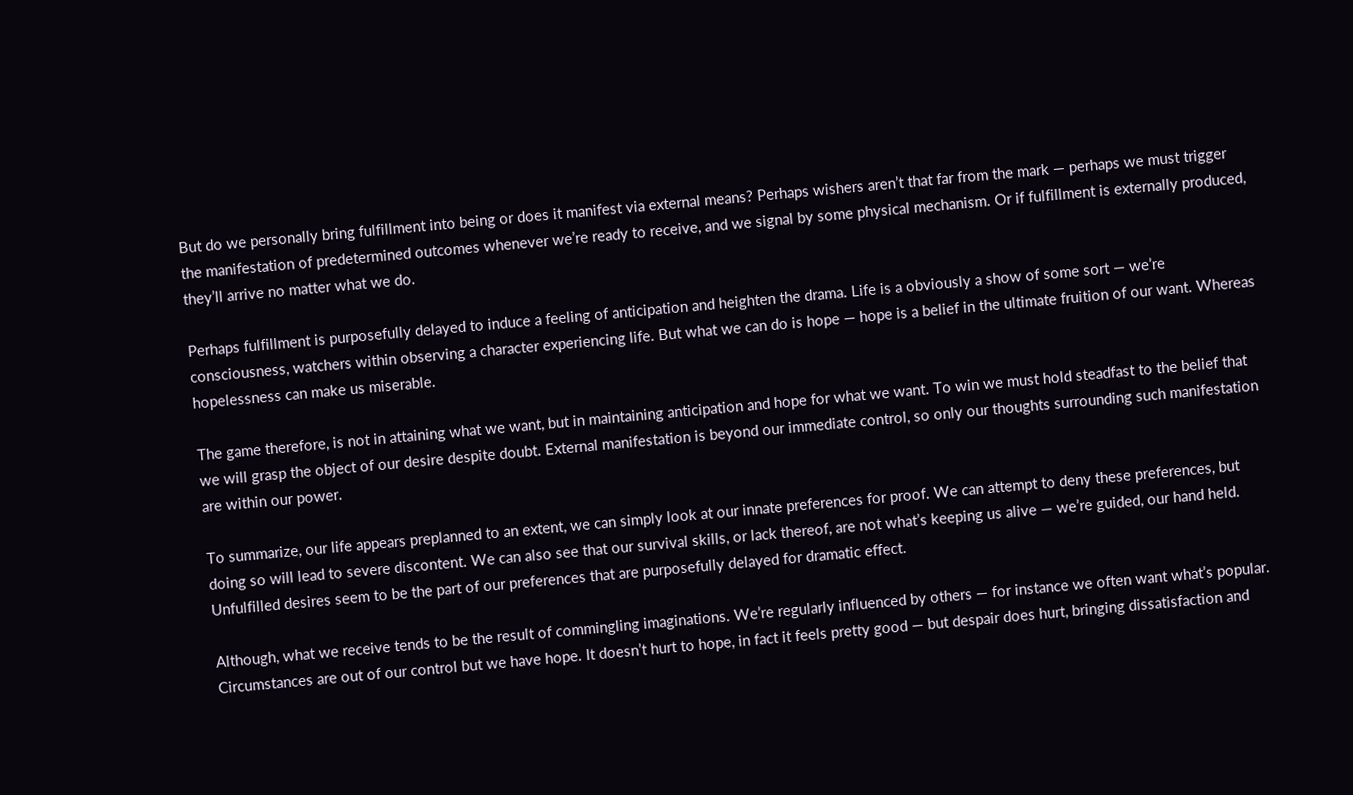But do we personally bring fulfillment into being or does it manifest via external means? Perhaps wishers aren’t that far from the mark — perhaps we must trigger the manifestation of predetermined outcomes whenever we’re ready to receive, and we signal by some physical mechanism. Or if fulfillment is externally produced, they’ll arrive no matter what we do.

Perhaps fulfillment is purposefully delayed to induce a feeling of anticipation and heighten the drama. Life is a obviously a show of some sort — we’re consciousness, watchers within observing a character experiencing life. But what we can do is hope — hope is a belief in the ultimate fruition of our want. Whereas hopelessness can make us miserable.

The game therefore, is not in attaining what we want, but in maintaining anticipation and hope for what we want. To win we must hold steadfast to the belief that we will grasp the object of our desire despite doubt. External manifestation is beyond our immediate control, so only our thoughts surrounding such manifestation are within our power.

To summarize, our life appears preplanned to an extent, we can simply look at our innate preferences for proof. We can attempt to deny these preferences, but doing so will lead to severe discontent. We can also see that our survival skills, or lack thereof, are not what’s keeping us alive — we’re guided, our hand held. Unfulfilled desires seem to be the part of our preferences that are purposefully delayed for dramatic effect.

Although, what we receive tends to be the result of commingling imaginations. We’re regularly influenced by others — for instance we often want what’s popular. Circumstances are out of our control but we have hope. It doesn’t hurt to hope, in fact it feels pretty good — but despair does hurt, bringing dissatisfaction and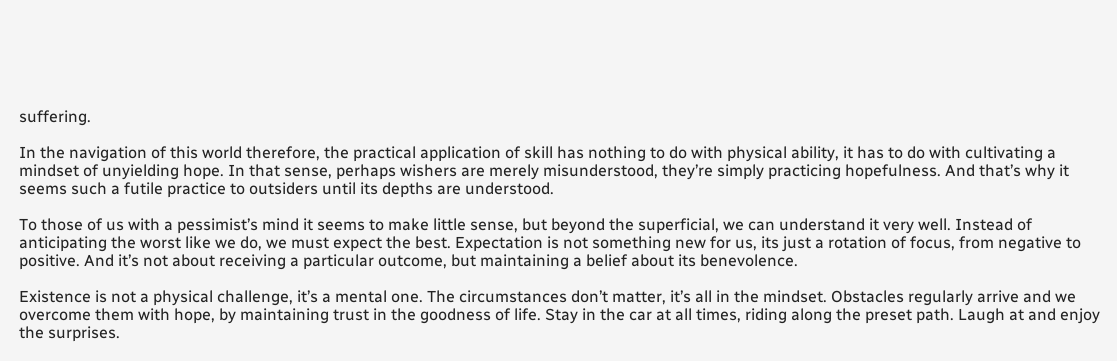suffering.

In the navigation of this world therefore, the practical application of skill has nothing to do with physical ability, it has to do with cultivating a mindset of unyielding hope. In that sense, perhaps wishers are merely misunderstood, they’re simply practicing hopefulness. And that’s why it seems such a futile practice to outsiders until its depths are understood.

To those of us with a pessimist’s mind it seems to make little sense, but beyond the superficial, we can understand it very well. Instead of anticipating the worst like we do, we must expect the best. Expectation is not something new for us, its just a rotation of focus, from negative to positive. And it’s not about receiving a particular outcome, but maintaining a belief about its benevolence.

Existence is not a physical challenge, it’s a mental one. The circumstances don’t matter, it’s all in the mindset. Obstacles regularly arrive and we overcome them with hope, by maintaining trust in the goodness of life. Stay in the car at all times, riding along the preset path. Laugh at and enjoy the surprises.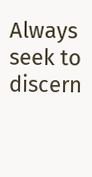Always seek to discern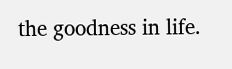the goodness in life.